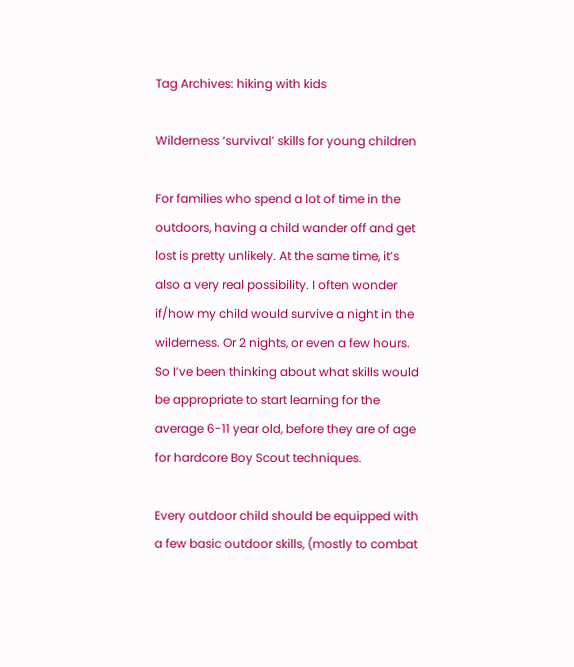Tag Archives: hiking with kids

Wilderness ‘survival’ skills for young children

For families who spend a lot of time in the outdoors, having a child wander off and get lost is pretty unlikely. At the same time, it’s also a very real possibility. I often wonder if/how my child would survive a night in the wilderness. Or 2 nights, or even a few hours. So I’ve been thinking about what skills would be appropriate to start learning for the average 6-11 year old, before they are of age for hardcore Boy Scout techniques.

Every outdoor child should be equipped with a few basic outdoor skills, (mostly to combat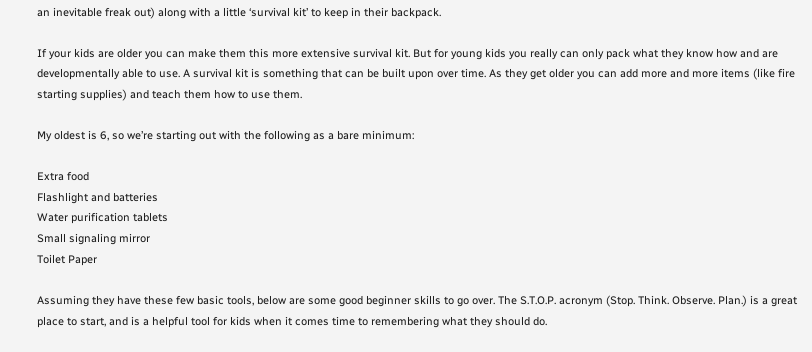an inevitable freak out) along with a little ‘survival kit’ to keep in their backpack.

If your kids are older you can make them this more extensive survival kit. But for young kids you really can only pack what they know how and are developmentally able to use. A survival kit is something that can be built upon over time. As they get older you can add more and more items (like fire starting supplies) and teach them how to use them.

My oldest is 6, so we’re starting out with the following as a bare minimum:

Extra food
Flashlight and batteries
Water purification tablets
Small signaling mirror
Toilet Paper

Assuming they have these few basic tools, below are some good beginner skills to go over. The S.T.O.P. acronym (Stop. Think. Observe. Plan.) is a great place to start, and is a helpful tool for kids when it comes time to remembering what they should do.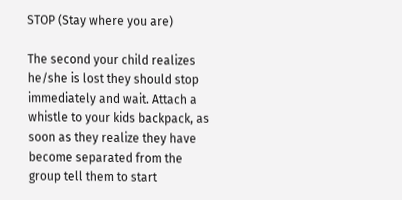STOP (Stay where you are)

The second your child realizes he/she is lost they should stop immediately and wait. Attach a whistle to your kids backpack, as soon as they realize they have become separated from the group tell them to start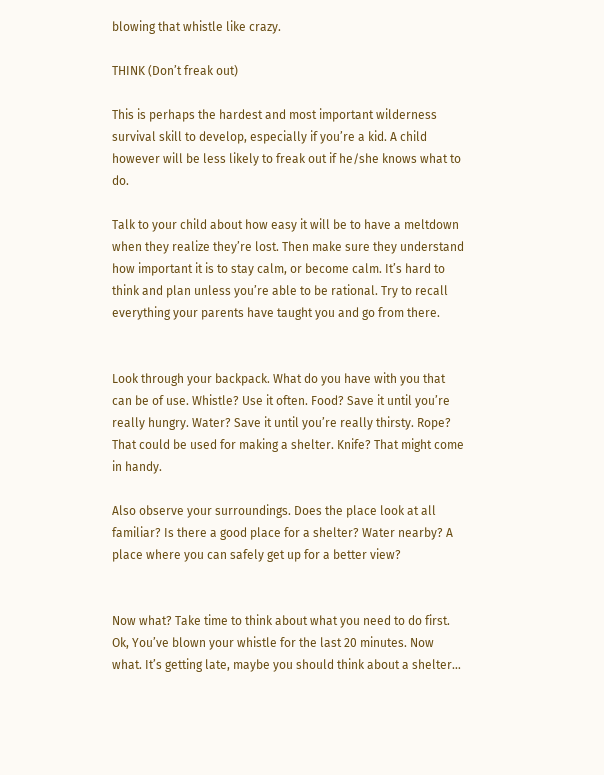blowing that whistle like crazy.

THINK (Don’t freak out)

This is perhaps the hardest and most important wilderness survival skill to develop, especially if you’re a kid. A child however will be less likely to freak out if he/she knows what to do.

Talk to your child about how easy it will be to have a meltdown when they realize they’re lost. Then make sure they understand how important it is to stay calm, or become calm. It’s hard to think and plan unless you’re able to be rational. Try to recall everything your parents have taught you and go from there.


Look through your backpack. What do you have with you that can be of use. Whistle? Use it often. Food? Save it until you’re really hungry. Water? Save it until you’re really thirsty. Rope? That could be used for making a shelter. Knife? That might come in handy.

Also observe your surroundings. Does the place look at all familiar? Is there a good place for a shelter? Water nearby? A place where you can safely get up for a better view?


Now what? Take time to think about what you need to do first. Ok, You’ve blown your whistle for the last 20 minutes. Now what. It’s getting late, maybe you should think about a shelter…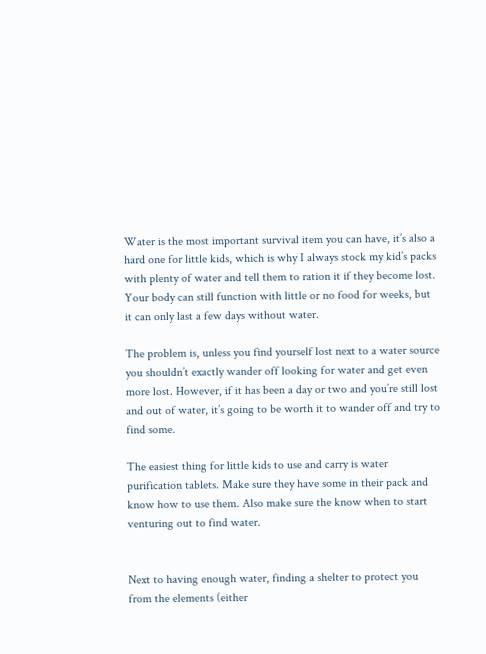Water is the most important survival item you can have, it’s also a hard one for little kids, which is why I always stock my kid’s packs with plenty of water and tell them to ration it if they become lost. Your body can still function with little or no food for weeks, but it can only last a few days without water.

The problem is, unless you find yourself lost next to a water source you shouldn’t exactly wander off looking for water and get even more lost. However, if it has been a day or two and you’re still lost and out of water, it’s going to be worth it to wander off and try to find some.

The easiest thing for little kids to use and carry is water purification tablets. Make sure they have some in their pack and know how to use them. Also make sure the know when to start venturing out to find water.


Next to having enough water, finding a shelter to protect you from the elements (either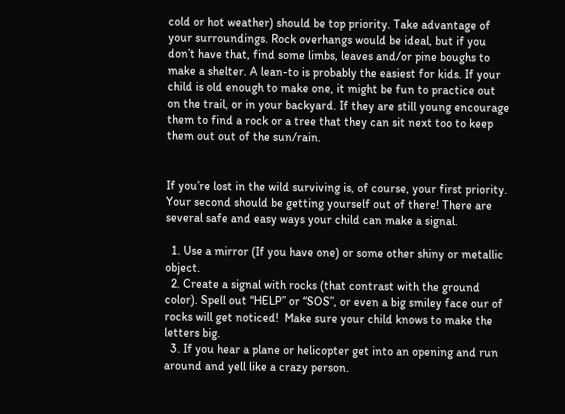cold or hot weather) should be top priority. Take advantage of your surroundings. Rock overhangs would be ideal, but if you don’t have that, find some limbs, leaves and/or pine boughs to make a shelter. A lean-to is probably the easiest for kids. If your child is old enough to make one, it might be fun to practice out on the trail, or in your backyard. If they are still young encourage them to find a rock or a tree that they can sit next too to keep them out out of the sun/rain.


If you’re lost in the wild surviving is, of course, your first priority. Your second should be getting yourself out of there! There are several safe and easy ways your child can make a signal.

  1. Use a mirror (If you have one) or some other shiny or metallic object.
  2. Create a signal with rocks (that contrast with the ground color). Spell out “HELP” or “SOS”, or even a big smiley face our of rocks will get noticed!  Make sure your child knows to make the letters big.
  3. If you hear a plane or helicopter get into an opening and run around and yell like a crazy person.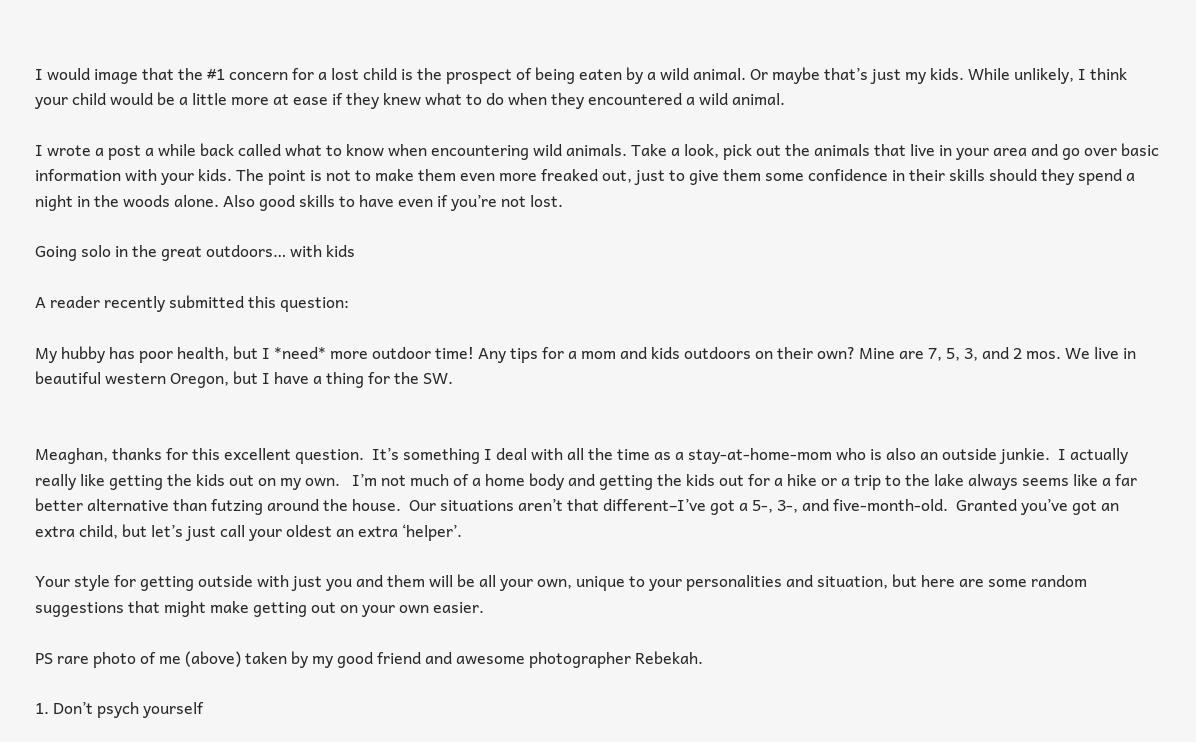I would image that the #1 concern for a lost child is the prospect of being eaten by a wild animal. Or maybe that’s just my kids. While unlikely, I think your child would be a little more at ease if they knew what to do when they encountered a wild animal.

I wrote a post a while back called what to know when encountering wild animals. Take a look, pick out the animals that live in your area and go over basic information with your kids. The point is not to make them even more freaked out, just to give them some confidence in their skills should they spend a night in the woods alone. Also good skills to have even if you’re not lost.

Going solo in the great outdoors… with kids

A reader recently submitted this question:

My hubby has poor health, but I *need* more outdoor time! Any tips for a mom and kids outdoors on their own? Mine are 7, 5, 3, and 2 mos. We live in beautiful western Oregon, but I have a thing for the SW.


Meaghan, thanks for this excellent question.  It’s something I deal with all the time as a stay-at-home-mom who is also an outside junkie.  I actually really like getting the kids out on my own.   I’m not much of a home body and getting the kids out for a hike or a trip to the lake always seems like a far better alternative than futzing around the house.  Our situations aren’t that different–I’ve got a 5-, 3-, and five-month-old.  Granted you’ve got an extra child, but let’s just call your oldest an extra ‘helper’.

Your style for getting outside with just you and them will be all your own, unique to your personalities and situation, but here are some random suggestions that might make getting out on your own easier.

PS rare photo of me (above) taken by my good friend and awesome photographer Rebekah.

1. Don’t psych yourself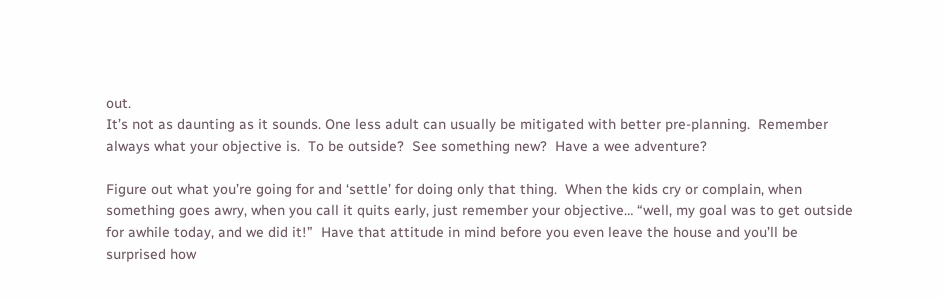out.
It’s not as daunting as it sounds. One less adult can usually be mitigated with better pre-planning.  Remember always what your objective is.  To be outside?  See something new?  Have a wee adventure?

Figure out what you’re going for and ‘settle’ for doing only that thing.  When the kids cry or complain, when something goes awry, when you call it quits early, just remember your objective… “well, my goal was to get outside for awhile today, and we did it!”  Have that attitude in mind before you even leave the house and you’ll be surprised how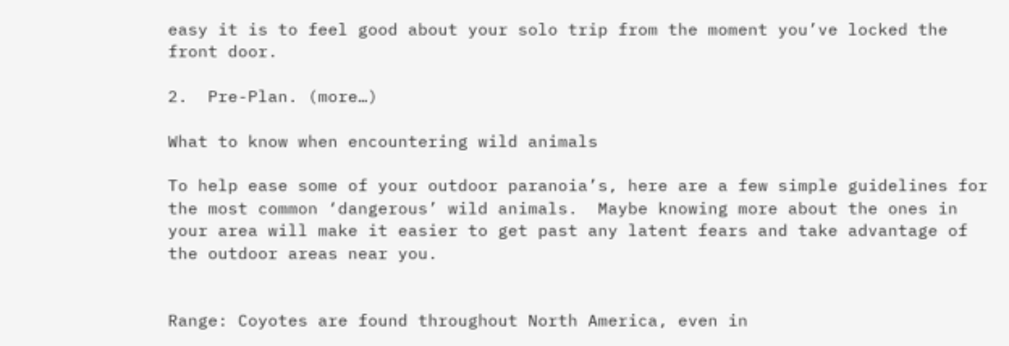easy it is to feel good about your solo trip from the moment you’ve locked the front door.

2.  Pre-Plan. (more…)

What to know when encountering wild animals

To help ease some of your outdoor paranoia’s, here are a few simple guidelines for the most common ‘dangerous’ wild animals.  Maybe knowing more about the ones in your area will make it easier to get past any latent fears and take advantage of the outdoor areas near you.


Range: Coyotes are found throughout North America, even in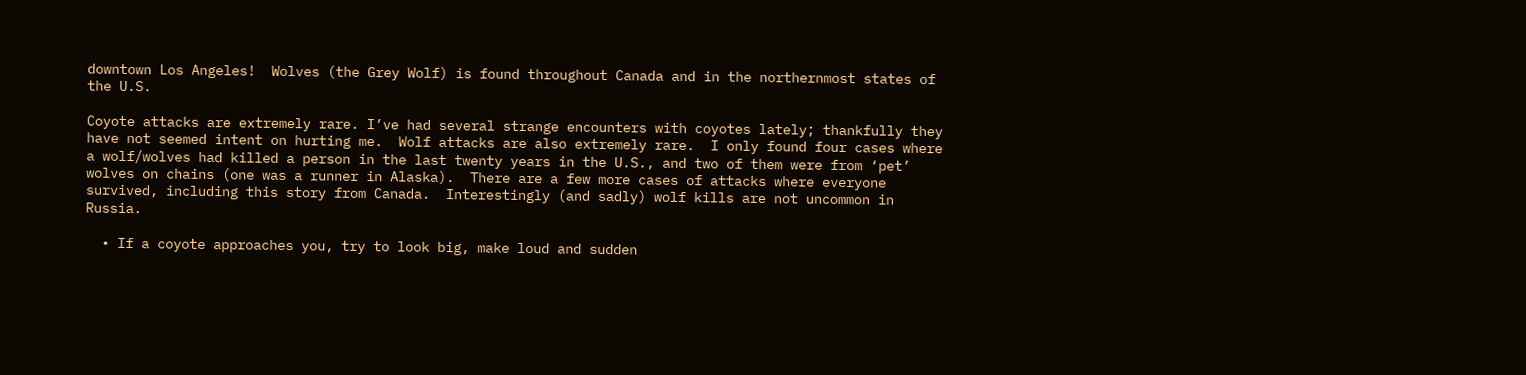downtown Los Angeles!  Wolves (the Grey Wolf) is found throughout Canada and in the northernmost states of the U.S.

Coyote attacks are extremely rare. I’ve had several strange encounters with coyotes lately; thankfully they have not seemed intent on hurting me.  Wolf attacks are also extremely rare.  I only found four cases where a wolf/wolves had killed a person in the last twenty years in the U.S., and two of them were from ‘pet’ wolves on chains (one was a runner in Alaska).  There are a few more cases of attacks where everyone survived, including this story from Canada.  Interestingly (and sadly) wolf kills are not uncommon in Russia.

  • If a coyote approaches you, try to look big, make loud and sudden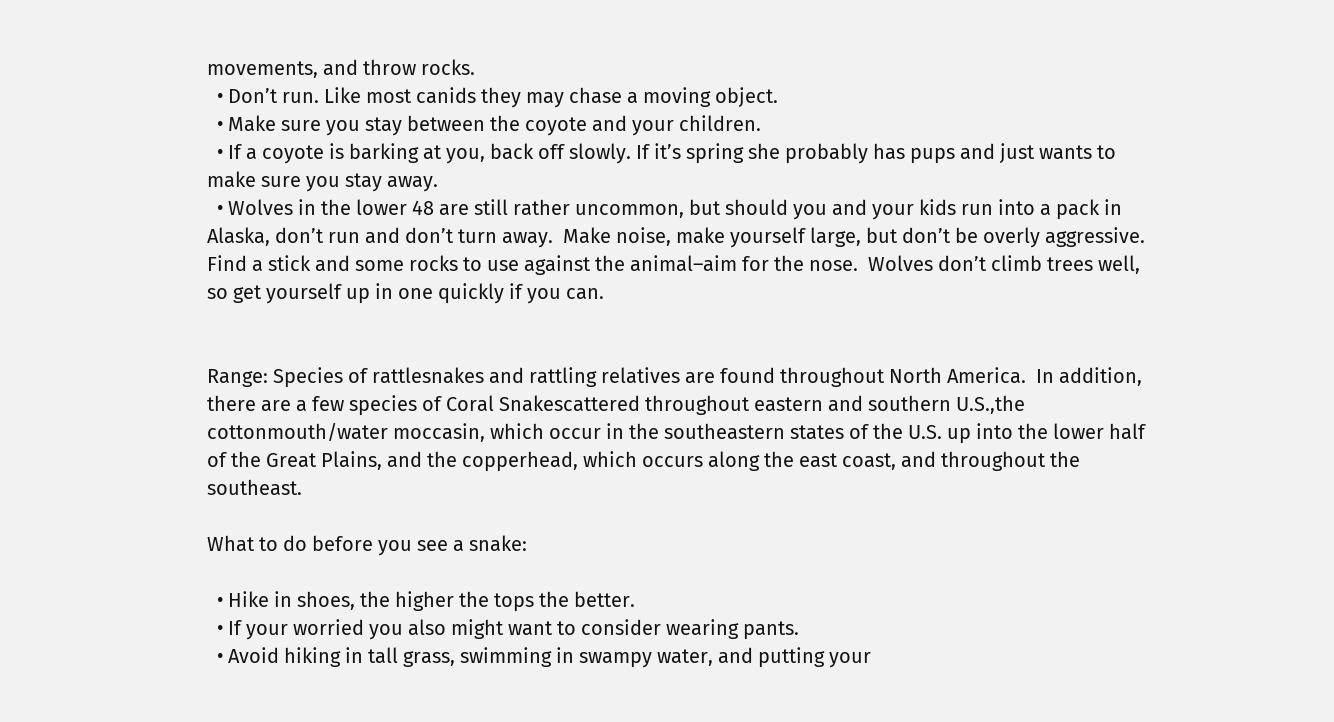movements, and throw rocks.
  • Don’t run. Like most canids they may chase a moving object.
  • Make sure you stay between the coyote and your children.
  • If a coyote is barking at you, back off slowly. If it’s spring she probably has pups and just wants to make sure you stay away.
  • Wolves in the lower 48 are still rather uncommon, but should you and your kids run into a pack in Alaska, don’t run and don’t turn away.  Make noise, make yourself large, but don’t be overly aggressive.  Find a stick and some rocks to use against the animal–aim for the nose.  Wolves don’t climb trees well, so get yourself up in one quickly if you can.


Range: Species of rattlesnakes and rattling relatives are found throughout North America.  In addition, there are a few species of Coral Snakescattered throughout eastern and southern U.S.,the cottonmouth/water moccasin, which occur in the southeastern states of the U.S. up into the lower half of the Great Plains, and the copperhead, which occurs along the east coast, and throughout the southeast.

What to do before you see a snake:

  • Hike in shoes, the higher the tops the better.
  • If your worried you also might want to consider wearing pants.
  • Avoid hiking in tall grass, swimming in swampy water, and putting your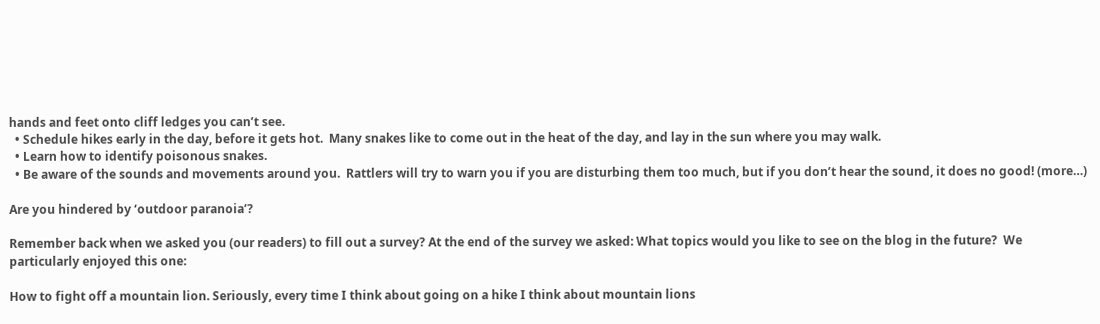hands and feet onto cliff ledges you can’t see.
  • Schedule hikes early in the day, before it gets hot.  Many snakes like to come out in the heat of the day, and lay in the sun where you may walk.
  • Learn how to identify poisonous snakes.
  • Be aware of the sounds and movements around you.  Rattlers will try to warn you if you are disturbing them too much, but if you don’t hear the sound, it does no good! (more…)

Are you hindered by ‘outdoor paranoia’?

Remember back when we asked you (our readers) to fill out a survey? At the end of the survey we asked: What topics would you like to see on the blog in the future?  We particularly enjoyed this one:

How to fight off a mountain lion. Seriously, every time I think about going on a hike I think about mountain lions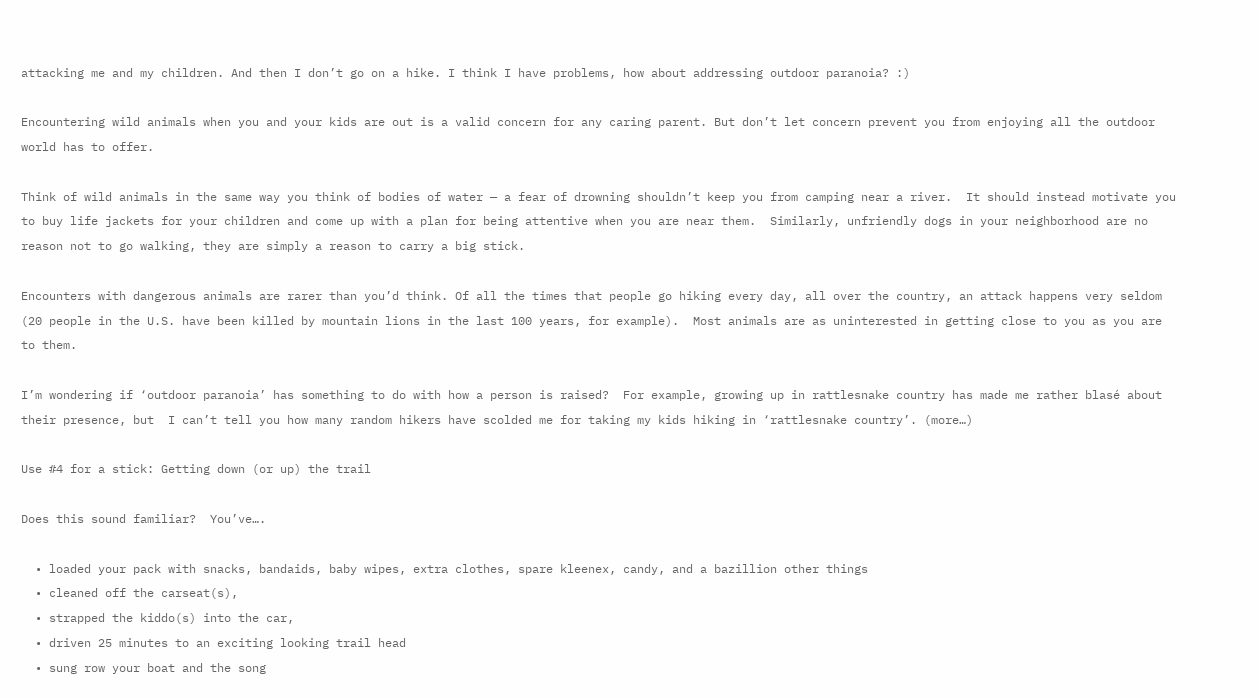attacking me and my children. And then I don’t go on a hike. I think I have problems, how about addressing outdoor paranoia? :)

Encountering wild animals when you and your kids are out is a valid concern for any caring parent. But don’t let concern prevent you from enjoying all the outdoor world has to offer.

Think of wild animals in the same way you think of bodies of water — a fear of drowning shouldn’t keep you from camping near a river.  It should instead motivate you to buy life jackets for your children and come up with a plan for being attentive when you are near them.  Similarly, unfriendly dogs in your neighborhood are no reason not to go walking, they are simply a reason to carry a big stick.

Encounters with dangerous animals are rarer than you’d think. Of all the times that people go hiking every day, all over the country, an attack happens very seldom (20 people in the U.S. have been killed by mountain lions in the last 100 years, for example).  Most animals are as uninterested in getting close to you as you are to them.

I’m wondering if ‘outdoor paranoia’ has something to do with how a person is raised?  For example, growing up in rattlesnake country has made me rather blasé about their presence, but  I can’t tell you how many random hikers have scolded me for taking my kids hiking in ‘rattlesnake country’. (more…)

Use #4 for a stick: Getting down (or up) the trail

Does this sound familiar?  You’ve….

  • loaded your pack with snacks, bandaids, baby wipes, extra clothes, spare kleenex, candy, and a bazillion other things
  • cleaned off the carseat(s),
  • strapped the kiddo(s) into the car,
  • driven 25 minutes to an exciting looking trail head
  • sung row your boat and the song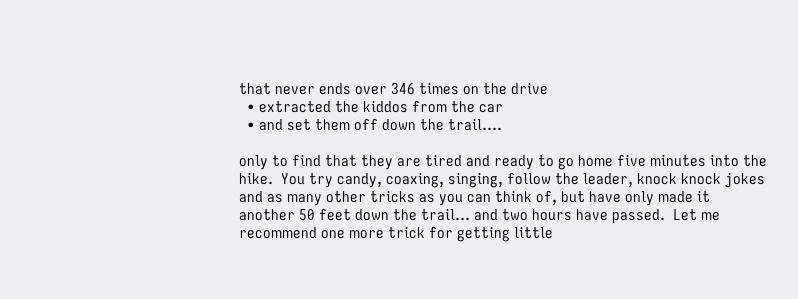that never ends over 346 times on the drive
  • extracted the kiddos from the car
  • and set them off down the trail….

only to find that they are tired and ready to go home five minutes into the hike.  You try candy, coaxing, singing, follow the leader, knock knock jokes and as many other tricks as you can think of, but have only made it another 50 feet down the trail… and two hours have passed.  Let me recommend one more trick for getting little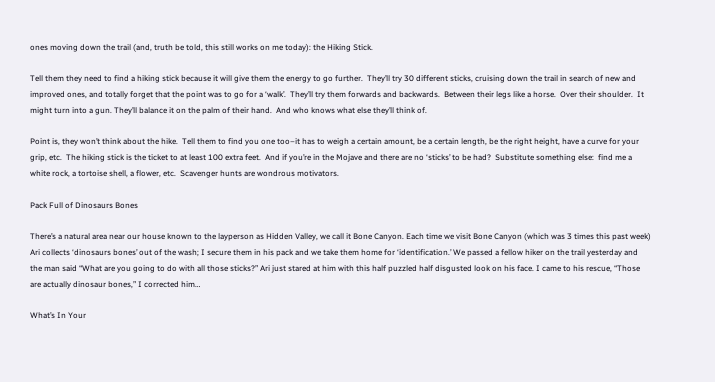ones moving down the trail (and, truth be told, this still works on me today): the Hiking Stick.

Tell them they need to find a hiking stick because it will give them the energy to go further.  They’ll try 30 different sticks, cruising down the trail in search of new and improved ones, and totally forget that the point was to go for a ‘walk’.  They’ll try them forwards and backwards.  Between their legs like a horse.  Over their shoulder.  It might turn into a gun. They’ll balance it on the palm of their hand.  And who knows what else they’ll think of.

Point is, they won’t think about the hike.  Tell them to find you one too–it has to weigh a certain amount, be a certain length, be the right height, have a curve for your grip, etc.  The hiking stick is the ticket to at least 100 extra feet.  And if you’re in the Mojave and there are no ‘sticks’ to be had?  Substitute something else:  find me a white rock, a tortoise shell, a flower, etc.  Scavenger hunts are wondrous motivators.

Pack Full of Dinosaurs Bones

There’s a natural area near our house known to the layperson as Hidden Valley, we call it Bone Canyon. Each time we visit Bone Canyon (which was 3 times this past week) Ari collects ‘dinosaurs bones’ out of the wash; I secure them in his pack and we take them home for ‘identification.’ We passed a fellow hiker on the trail yesterday and the man said “What are you going to do with all those sticks?” Ari just stared at him with this half puzzled half disgusted look on his face. I came to his rescue, “Those are actually dinosaur bones,” I corrected him…

What’s In Your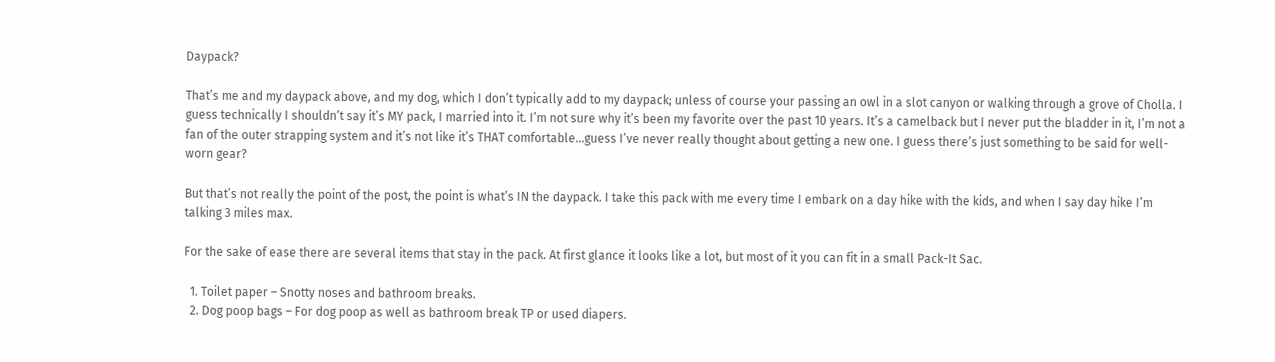Daypack?

That’s me and my daypack above, and my dog, which I don’t typically add to my daypack; unless of course your passing an owl in a slot canyon or walking through a grove of Cholla. I guess technically I shouldn’t say it’s MY pack, I married into it. I’m not sure why it’s been my favorite over the past 10 years. It’s a camelback but I never put the bladder in it, I’m not a fan of the outer strapping system and it’s not like it’s THAT comfortable…guess I’ve never really thought about getting a new one. I guess there’s just something to be said for well-worn gear?

But that’s not really the point of the post, the point is what’s IN the daypack. I take this pack with me every time I embark on a day hike with the kids, and when I say day hike I’m talking 3 miles max.

For the sake of ease there are several items that stay in the pack. At first glance it looks like a lot, but most of it you can fit in a small Pack-It Sac.

  1. Toilet paper – Snotty noses and bathroom breaks.
  2. Dog poop bags – For dog poop as well as bathroom break TP or used diapers.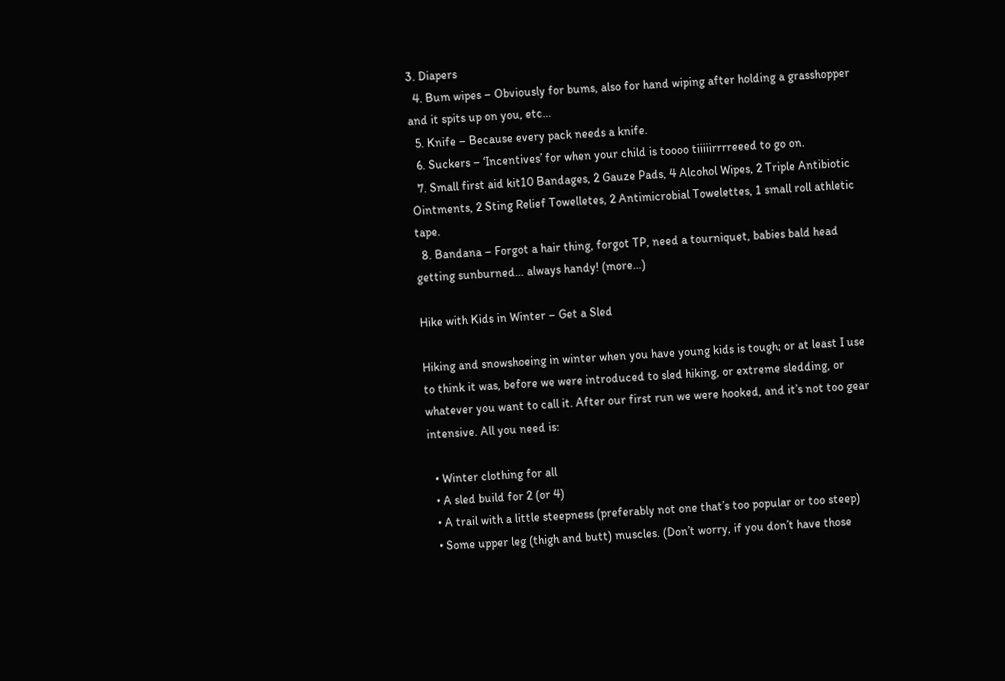3. Diapers
  4. Bum wipes – Obviously for bums, also for hand wiping after holding a grasshopper and it spits up on you, etc…
  5. Knife – Because every pack needs a knife.
  6. Suckers – ‘Incentives’ for when your child is toooo tiiiiirrrreeed to go on.
  7. Small first aid kit10 Bandages, 2 Gauze Pads, 4 Alcohol Wipes, 2 Triple Antibiotic Ointments, 2 Sting Relief Towelletes, 2 Antimicrobial Towelettes, 1 small roll athletic tape.
  8. Bandana – Forgot a hair thing, forgot TP, need a tourniquet, babies bald head getting sunburned… always handy! (more…)

Hike with Kids in Winter – Get a Sled

Hiking and snowshoeing in winter when you have young kids is tough; or at least I use to think it was, before we were introduced to sled hiking, or extreme sledding, or whatever you want to call it. After our first run we were hooked, and it’s not too gear intensive. All you need is:

  • Winter clothing for all
  • A sled build for 2 (or 4)
  • A trail with a little steepness (preferably not one that’s too popular or too steep)
  • Some upper leg (thigh and butt) muscles. (Don’t worry, if you don’t have those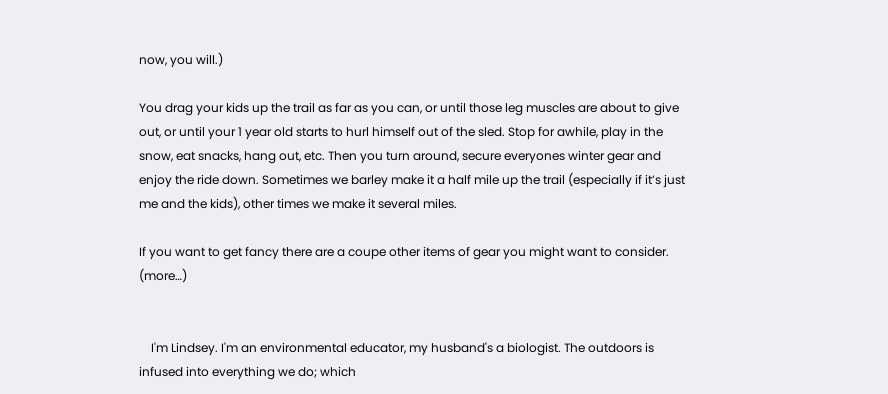now, you will.)

You drag your kids up the trail as far as you can, or until those leg muscles are about to give out, or until your 1 year old starts to hurl himself out of the sled. Stop for awhile, play in the snow, eat snacks, hang out, etc. Then you turn around, secure everyones winter gear and enjoy the ride down. Sometimes we barley make it a half mile up the trail (especially if it’s just me and the kids), other times we make it several miles.

If you want to get fancy there are a coupe other items of gear you might want to consider. (more…)


    I'm Lindsey. I'm an environmental educator, my husband's a biologist. The outdoors is infused into everything we do; which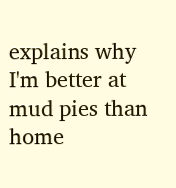explains why I'm better at mud pies than home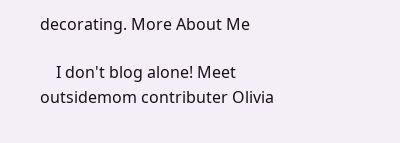decorating. More About Me

    I don't blog alone! Meet outsidemom contributer Olivia